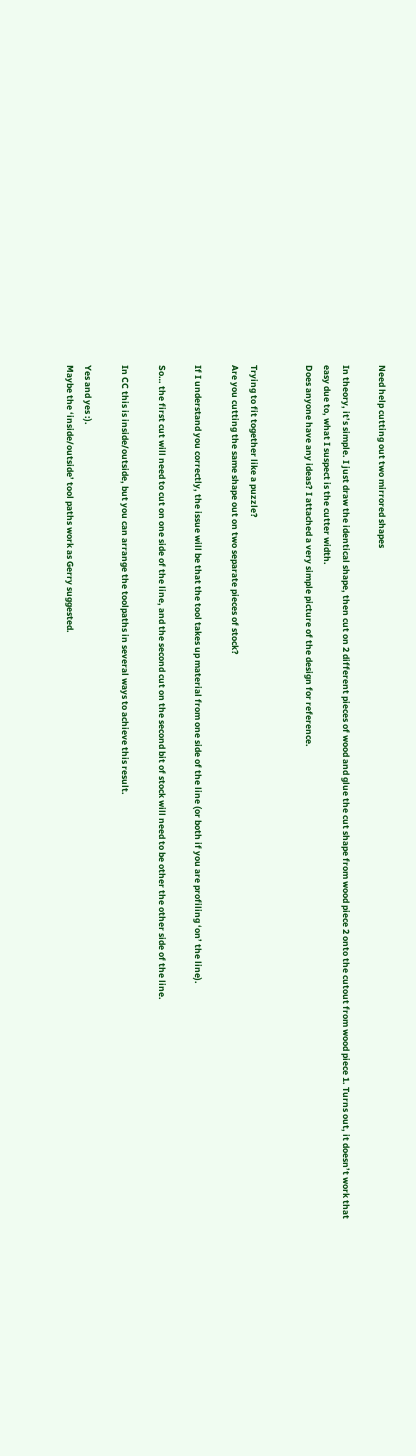Need help cutting out two mirrored shapes

In theory, it’s simple. I just draw the identical shape, then cut on 2 different pieces of wood and glue the cut shape from wood piece 2 onto the cutout from wood piece 1. Turns out, it doesn’t work that easy due to, what I suspect is the cutter width.
Does anyone have any ideas? I attached a very simple picture of the design for reference.


Trying to fit together like a puzzle?
Are you cutting the same shape out on two separate pieces of stock?

If I understand you correctly, the issue will be that the tool takes up material from one side of the line (or both if you are profiling ‘on’ the line).

So… the first cut will need to cut on one side of the line, and the second cut on the second bit of stock will need to be other the other side of the line.

In CC this is inside/outside, but you can arrange the toolpaths in several ways to achieve this result.

Yes and yes :).
Maybe the ‘inside/outside’ tool paths work as Gerry suggested.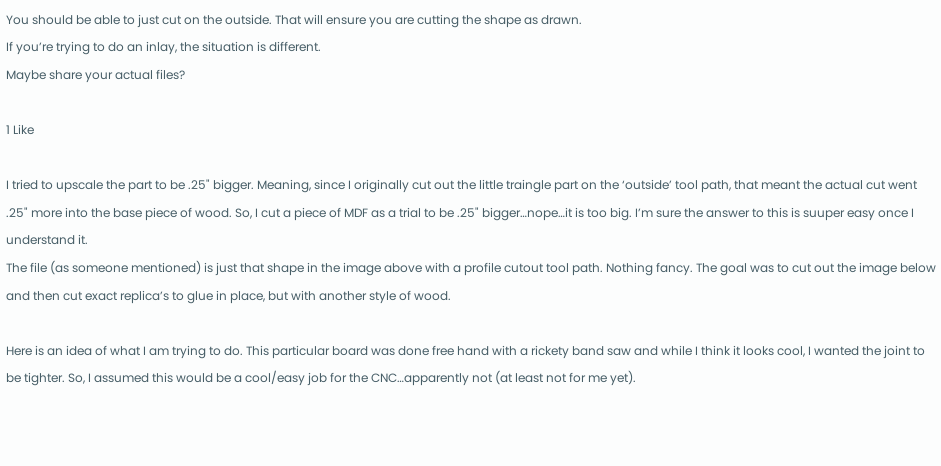You should be able to just cut on the outside. That will ensure you are cutting the shape as drawn.
If you’re trying to do an inlay, the situation is different.
Maybe share your actual files?

1 Like

I tried to upscale the part to be .25" bigger. Meaning, since I originally cut out the little traingle part on the ‘outside’ tool path, that meant the actual cut went .25" more into the base piece of wood. So, I cut a piece of MDF as a trial to be .25" bigger…nope…it is too big. I’m sure the answer to this is suuper easy once I understand it.
The file (as someone mentioned) is just that shape in the image above with a profile cutout tool path. Nothing fancy. The goal was to cut out the image below and then cut exact replica’s to glue in place, but with another style of wood.

Here is an idea of what I am trying to do. This particular board was done free hand with a rickety band saw and while I think it looks cool, I wanted the joint to be tighter. So, I assumed this would be a cool/easy job for the CNC…apparently not (at least not for me yet).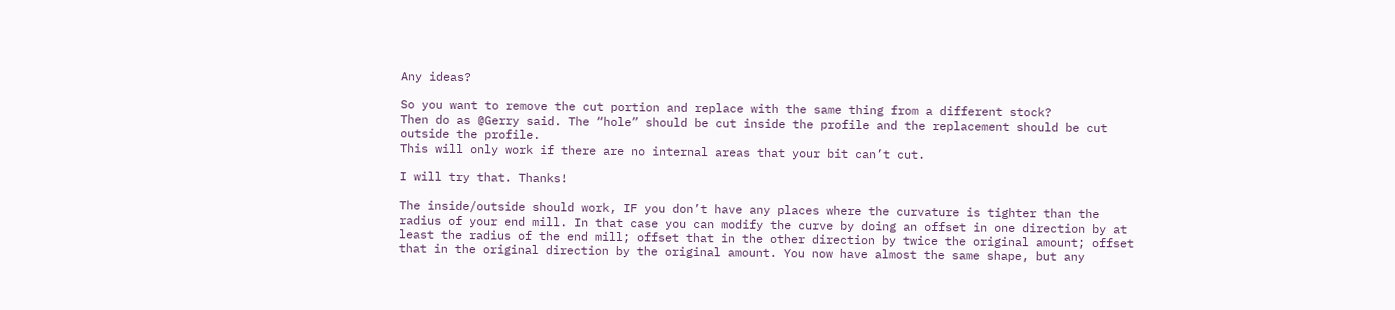Any ideas?

So you want to remove the cut portion and replace with the same thing from a different stock?
Then do as @Gerry said. The “hole” should be cut inside the profile and the replacement should be cut outside the profile.
This will only work if there are no internal areas that your bit can’t cut.

I will try that. Thanks!

The inside/outside should work, IF you don’t have any places where the curvature is tighter than the radius of your end mill. In that case you can modify the curve by doing an offset in one direction by at least the radius of the end mill; offset that in the other direction by twice the original amount; offset that in the original direction by the original amount. You now have almost the same shape, but any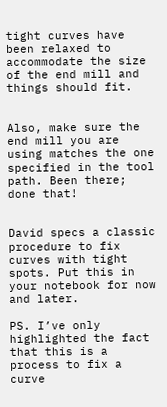tight curves have been relaxed to accommodate the size of the end mill and things should fit.


Also, make sure the end mill you are using matches the one specified in the tool path. Been there; done that!


David specs a classic procedure to fix curves with tight spots. Put this in your notebook for now and later.

PS. I’ve only highlighted the fact that this is a process to fix a curve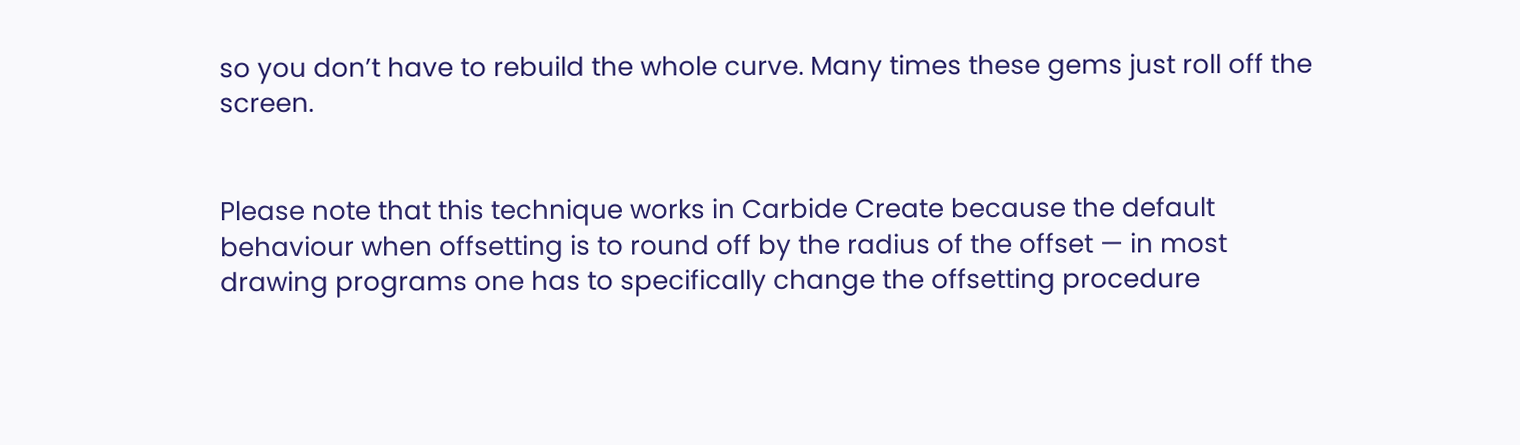so you don’t have to rebuild the whole curve. Many times these gems just roll off the screen.


Please note that this technique works in Carbide Create because the default behaviour when offsetting is to round off by the radius of the offset — in most drawing programs one has to specifically change the offsetting procedure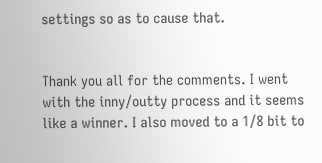settings so as to cause that.


Thank you all for the comments. I went with the inny/outty process and it seems like a winner. I also moved to a 1/8 bit to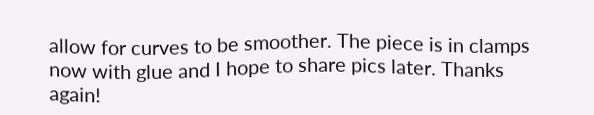allow for curves to be smoother. The piece is in clamps now with glue and I hope to share pics later. Thanks again!